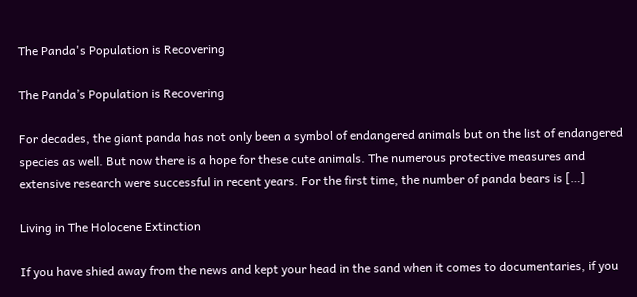The Panda's Population is Recovering

The Panda’s Population is Recovering

For decades, the giant panda has not only been a symbol of endangered animals but on the list of endangered species as well. But now there is a hope for these cute animals. The numerous protective measures and extensive research were successful in recent years. For the first time, the number of panda bears is […]

Living in The Holocene Extinction

If you have shied away from the news and kept your head in the sand when it comes to documentaries, if you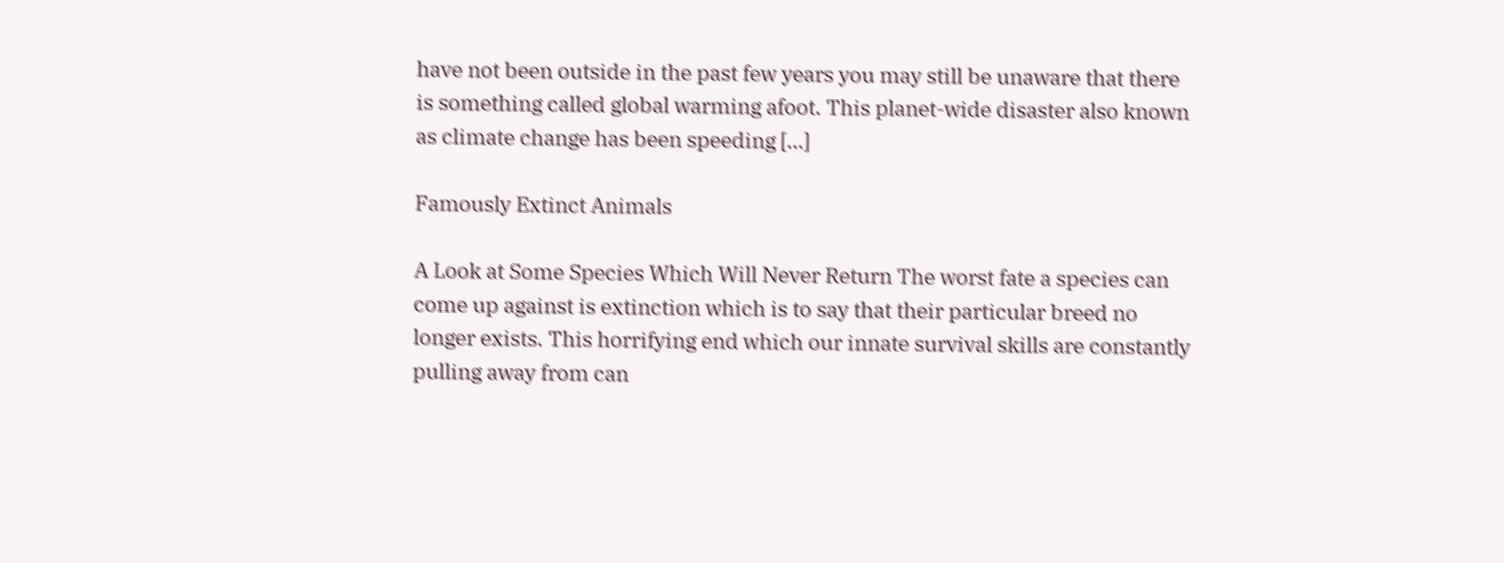have not been outside in the past few years you may still be unaware that there is something called global warming afoot. This planet-wide disaster also known as climate change has been speeding […]

Famously Extinct Animals

A Look at Some Species Which Will Never Return The worst fate a species can come up against is extinction which is to say that their particular breed no longer exists. This horrifying end which our innate survival skills are constantly pulling away from can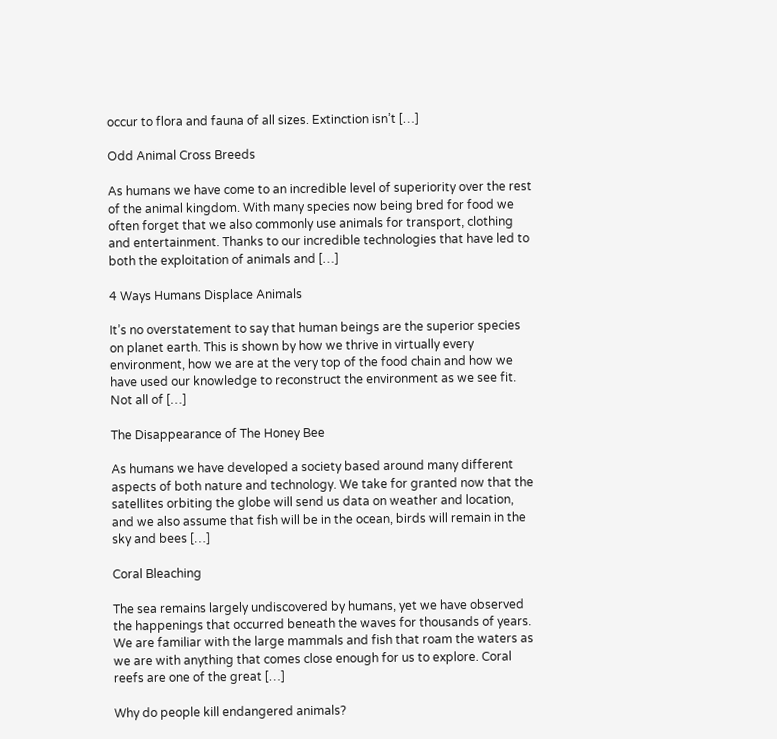occur to flora and fauna of all sizes. Extinction isn’t […]

Odd Animal Cross Breeds

As humans we have come to an incredible level of superiority over the rest of the animal kingdom. With many species now being bred for food we often forget that we also commonly use animals for transport, clothing and entertainment. Thanks to our incredible technologies that have led to both the exploitation of animals and […]

4 Ways Humans Displace Animals

It’s no overstatement to say that human beings are the superior species on planet earth. This is shown by how we thrive in virtually every environment, how we are at the very top of the food chain and how we have used our knowledge to reconstruct the environment as we see fit. Not all of […]

The Disappearance of The Honey Bee

As humans we have developed a society based around many different aspects of both nature and technology. We take for granted now that the satellites orbiting the globe will send us data on weather and location, and we also assume that fish will be in the ocean, birds will remain in the sky and bees […]

Coral Bleaching

The sea remains largely undiscovered by humans, yet we have observed the happenings that occurred beneath the waves for thousands of years. We are familiar with the large mammals and fish that roam the waters as we are with anything that comes close enough for us to explore. Coral reefs are one of the great […]

Why do people kill endangered animals?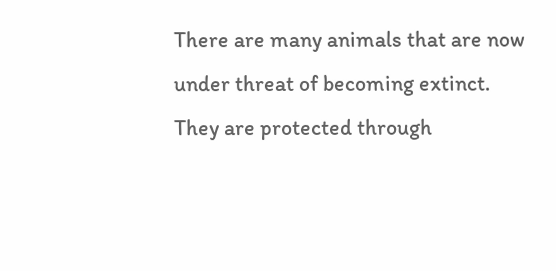There are many animals that are now under threat of becoming extinct. They are protected through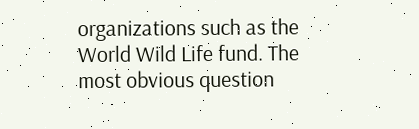organizations such as the World Wild Life fund. The most obvious question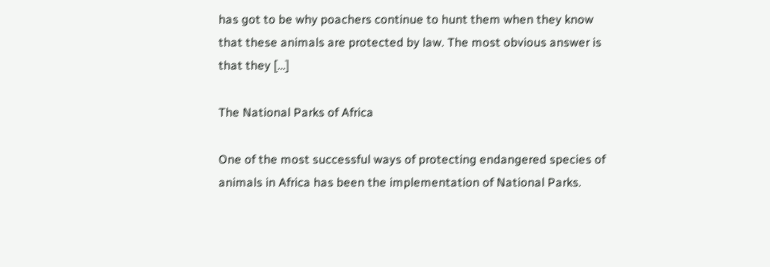has got to be why poachers continue to hunt them when they know that these animals are protected by law. The most obvious answer is that they […]

The National Parks of Africa

One of the most successful ways of protecting endangered species of animals in Africa has been the implementation of National Parks.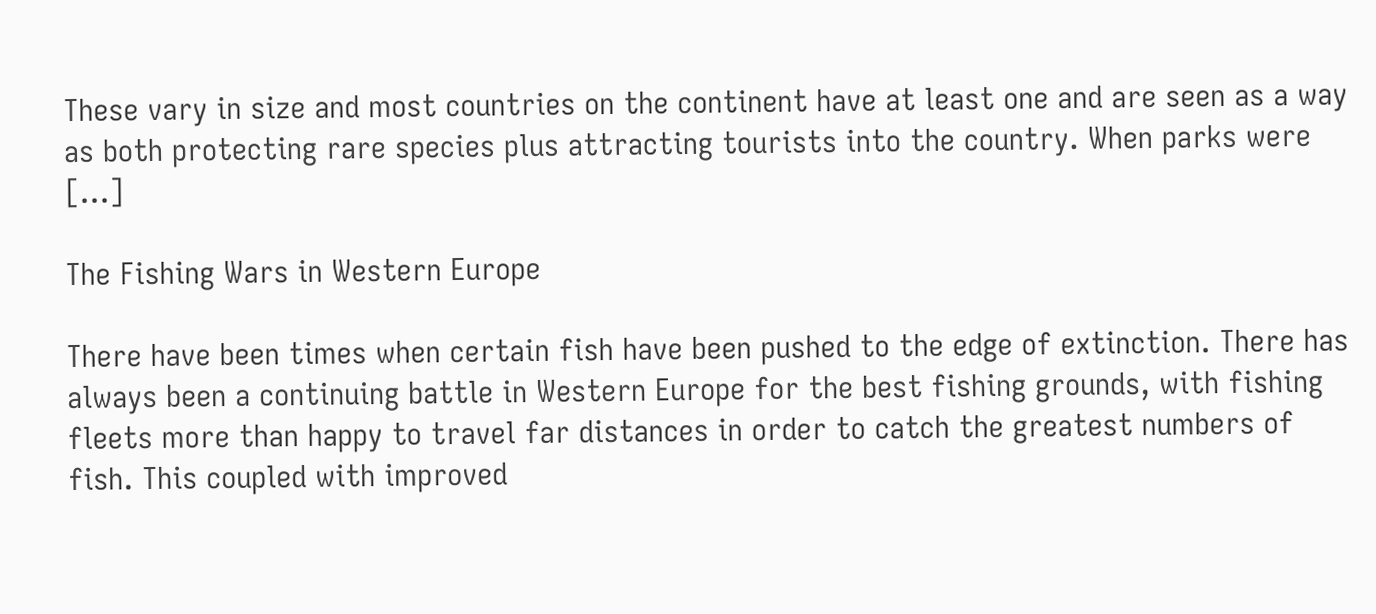These vary in size and most countries on the continent have at least one and are seen as a way as both protecting rare species plus attracting tourists into the country. When parks were […]

The Fishing Wars in Western Europe

There have been times when certain fish have been pushed to the edge of extinction. There has always been a continuing battle in Western Europe for the best fishing grounds, with fishing fleets more than happy to travel far distances in order to catch the greatest numbers of fish. This coupled with improved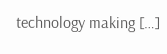technology making […]